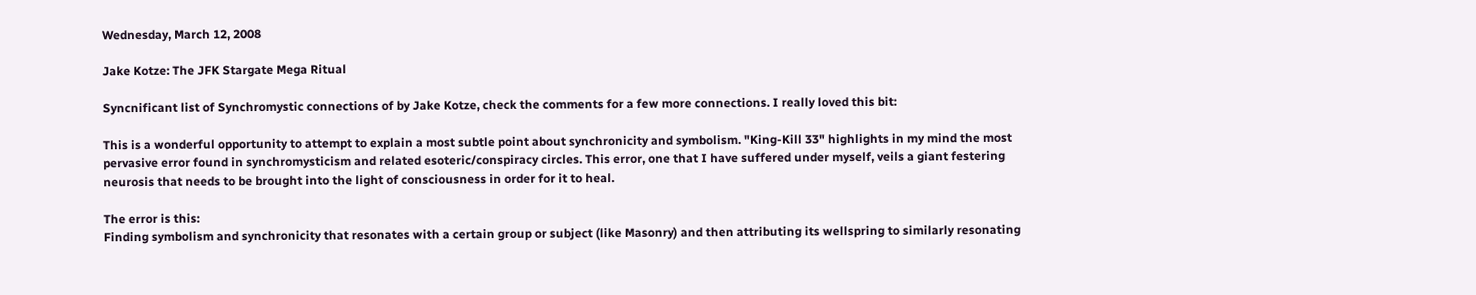Wednesday, March 12, 2008

Jake Kotze: The JFK Stargate Mega Ritual

Syncnificant list of Synchromystic connections of by Jake Kotze, check the comments for a few more connections. I really loved this bit:

This is a wonderful opportunity to attempt to explain a most subtle point about synchronicity and symbolism. "King-Kill 33" highlights in my mind the most pervasive error found in synchromysticism and related esoteric/conspiracy circles. This error, one that I have suffered under myself, veils a giant festering neurosis that needs to be brought into the light of consciousness in order for it to heal.

The error is this:
Finding symbolism and synchronicity that resonates with a certain group or subject (like Masonry) and then attributing its wellspring to similarly resonating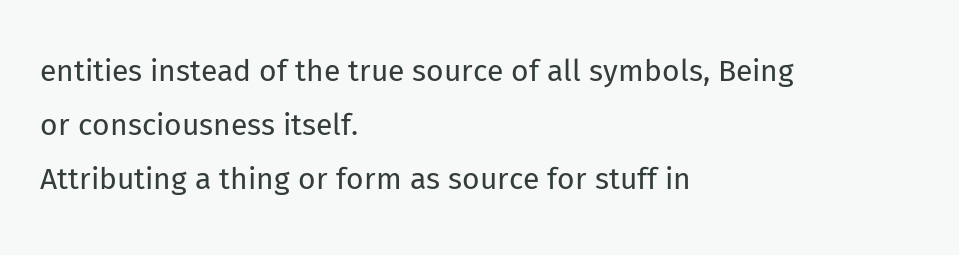entities instead of the true source of all symbols, Being or consciousness itself.
Attributing a thing or form as source for stuff in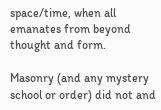space/time, when all emanates from beyond thought and form.

Masonry (and any mystery school or order) did not and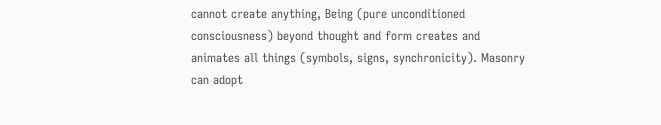cannot create anything, Being (pure unconditioned consciousness) beyond thought and form creates and animates all things (symbols, signs, synchronicity). Masonry can adopt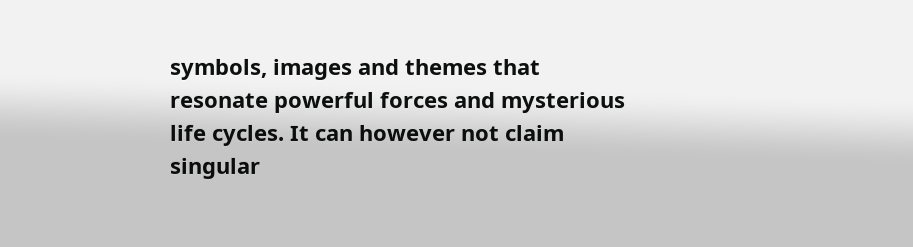symbols, images and themes that resonate powerful forces and mysterious life cycles. It can however not claim singular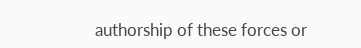authorship of these forces or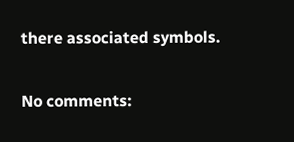there associated symbols.

No comments: